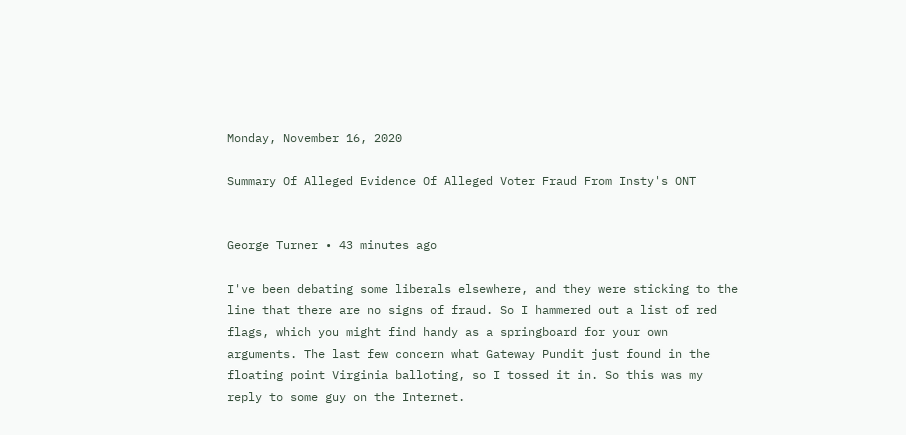Monday, November 16, 2020

Summary Of Alleged Evidence Of Alleged Voter Fraud From Insty's ONT


George Turner • 43 minutes ago

I've been debating some liberals elsewhere, and they were sticking to the line that there are no signs of fraud. So I hammered out a list of red flags, which you might find handy as a springboard for your own arguments. The last few concern what Gateway Pundit just found in the floating point Virginia balloting, so I tossed it in. So this was my reply to some guy on the Internet.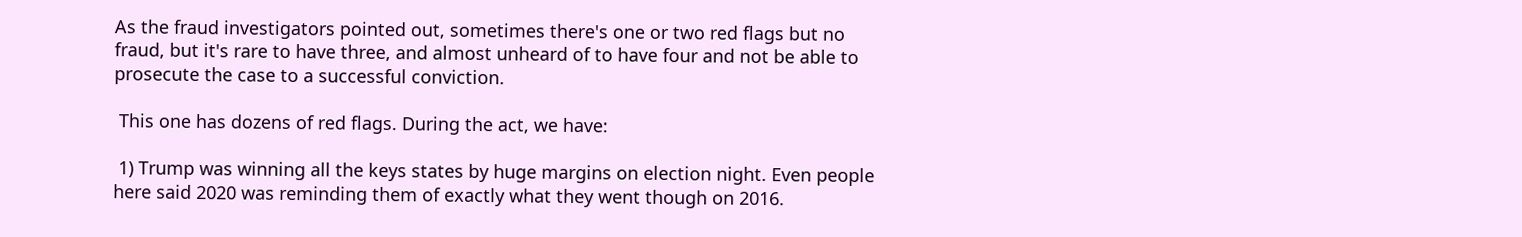As the fraud investigators pointed out, sometimes there's one or two red flags but no fraud, but it's rare to have three, and almost unheard of to have four and not be able to prosecute the case to a successful conviction.

 This one has dozens of red flags. During the act, we have:

 1) Trump was winning all the keys states by huge margins on election night. Even people here said 2020 was reminding them of exactly what they went though on 2016.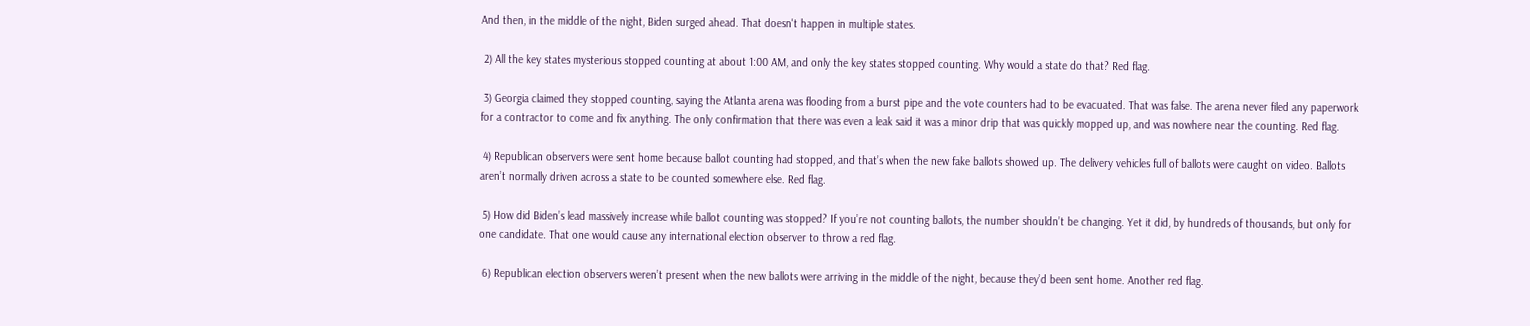And then, in the middle of the night, Biden surged ahead. That doesn't happen in multiple states.

 2) All the key states mysterious stopped counting at about 1:00 AM, and only the key states stopped counting. Why would a state do that? Red flag.

 3) Georgia claimed they stopped counting, saying the Atlanta arena was flooding from a burst pipe and the vote counters had to be evacuated. That was false. The arena never filed any paperwork for a contractor to come and fix anything. The only confirmation that there was even a leak said it was a minor drip that was quickly mopped up, and was nowhere near the counting. Red flag.

 4) Republican observers were sent home because ballot counting had stopped, and that’s when the new fake ballots showed up. The delivery vehicles full of ballots were caught on video. Ballots aren’t normally driven across a state to be counted somewhere else. Red flag.

 5) How did Biden’s lead massively increase while ballot counting was stopped? If you’re not counting ballots, the number shouldn’t be changing. Yet it did, by hundreds of thousands, but only for one candidate. That one would cause any international election observer to throw a red flag.

 6) Republican election observers weren’t present when the new ballots were arriving in the middle of the night, because they’d been sent home. Another red flag.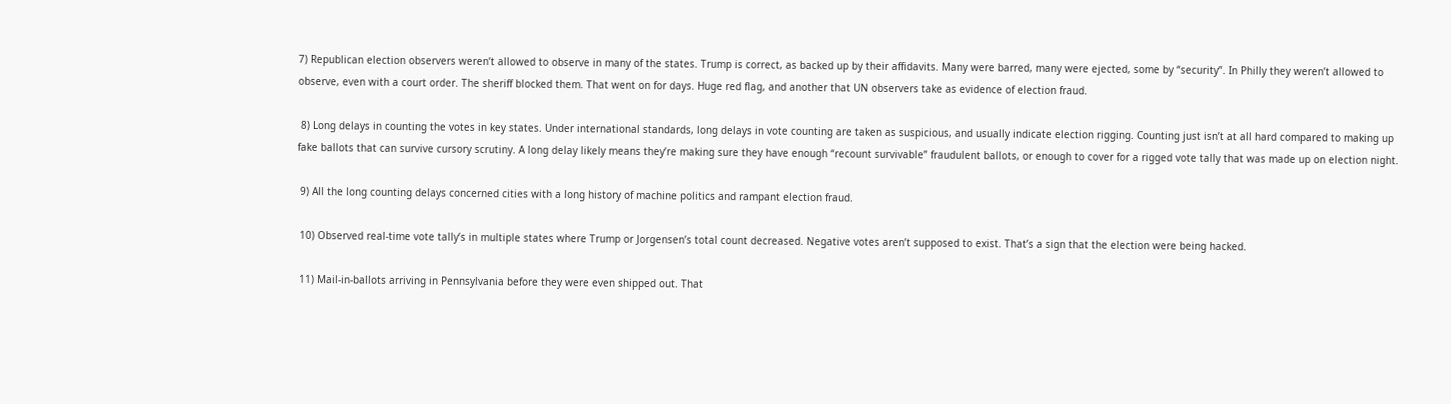7) Republican election observers weren’t allowed to observe in many of the states. Trump is correct, as backed up by their affidavits. Many were barred, many were ejected, some by “security”. In Philly they weren’t allowed to observe, even with a court order. The sheriff blocked them. That went on for days. Huge red flag, and another that UN observers take as evidence of election fraud.

 8) Long delays in counting the votes in key states. Under international standards, long delays in vote counting are taken as suspicious, and usually indicate election rigging. Counting just isn’t at all hard compared to making up fake ballots that can survive cursory scrutiny. A long delay likely means they’re making sure they have enough “recount survivable” fraudulent ballots, or enough to cover for a rigged vote tally that was made up on election night.

 9) All the long counting delays concerned cities with a long history of machine politics and rampant election fraud.

 10) Observed real-time vote tally’s in multiple states where Trump or Jorgensen’s total count decreased. Negative votes aren’t supposed to exist. That’s a sign that the election were being hacked.

 11) Mail-in-ballots arriving in Pennsylvania before they were even shipped out. That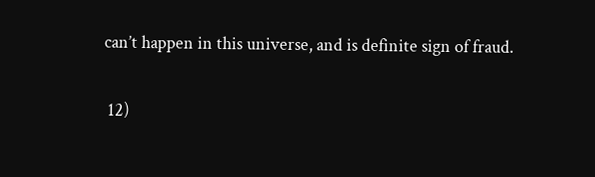can’t happen in this universe, and is definite sign of fraud.

 12)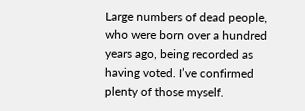Large numbers of dead people, who were born over a hundred years ago, being recorded as having voted. I’ve confirmed plenty of those myself.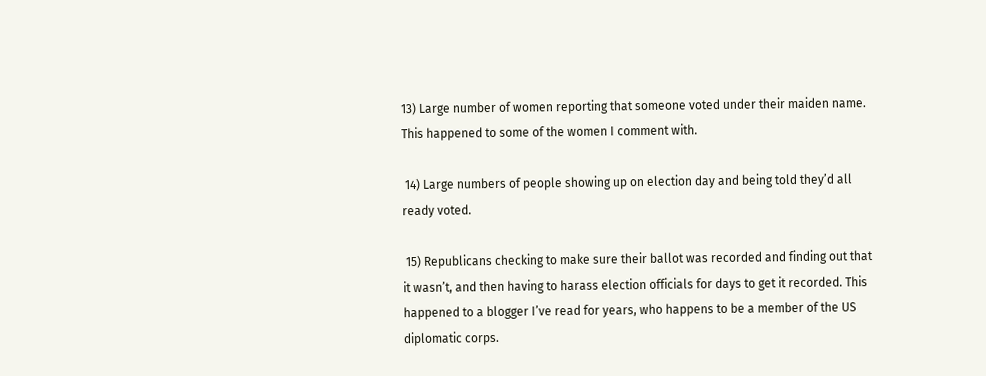13) Large number of women reporting that someone voted under their maiden name. This happened to some of the women I comment with.

 14) Large numbers of people showing up on election day and being told they’d all ready voted.

 15) Republicans checking to make sure their ballot was recorded and finding out that it wasn’t, and then having to harass election officials for days to get it recorded. This happened to a blogger I’ve read for years, who happens to be a member of the US diplomatic corps.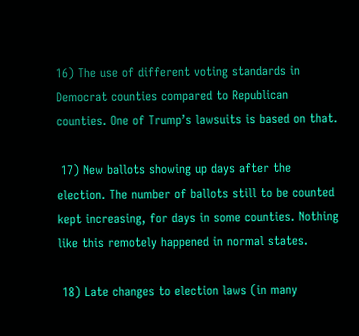16) The use of different voting standards in Democrat counties compared to Republican counties. One of Trump’s lawsuits is based on that.

 17) New ballots showing up days after the election. The number of ballots still to be counted kept increasing, for days in some counties. Nothing like this remotely happened in normal states.

 18) Late changes to election laws (in many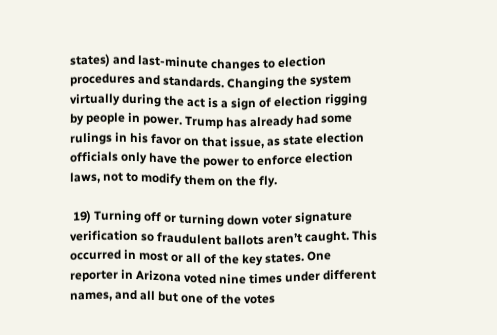states) and last-minute changes to election procedures and standards. Changing the system virtually during the act is a sign of election rigging by people in power. Trump has already had some rulings in his favor on that issue, as state election officials only have the power to enforce election laws, not to modify them on the fly.

 19) Turning off or turning down voter signature verification so fraudulent ballots aren’t caught. This occurred in most or all of the key states. One reporter in Arizona voted nine times under different names, and all but one of the votes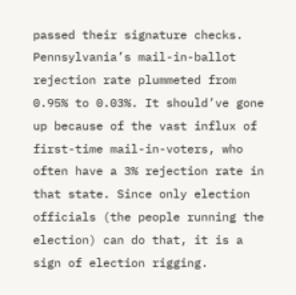passed their signature checks. Pennsylvania’s mail-in-ballot rejection rate plummeted from 0.95% to 0.03%. It should’ve gone up because of the vast influx of first-time mail-in-voters, who often have a 3% rejection rate in that state. Since only election officials (the people running the election) can do that, it is a sign of election rigging.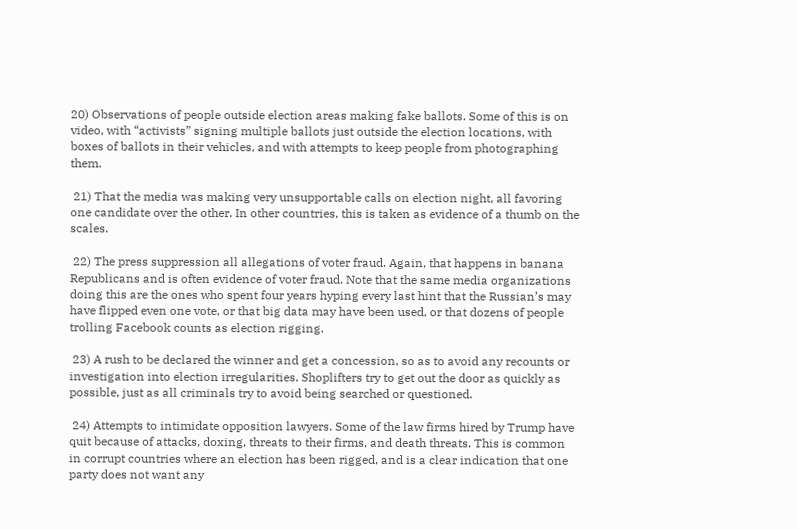20) Observations of people outside election areas making fake ballots. Some of this is on video, with “activists” signing multiple ballots just outside the election locations, with boxes of ballots in their vehicles, and with attempts to keep people from photographing them.

 21) That the media was making very unsupportable calls on election night, all favoring one candidate over the other. In other countries, this is taken as evidence of a thumb on the scales.

 22) The press suppression all allegations of voter fraud. Again, that happens in banana Republicans and is often evidence of voter fraud. Note that the same media organizations doing this are the ones who spent four years hyping every last hint that the Russian’s may have flipped even one vote, or that big data may have been used, or that dozens of people trolling Facebook counts as election rigging.

 23) A rush to be declared the winner and get a concession, so as to avoid any recounts or investigation into election irregularities. Shoplifters try to get out the door as quickly as possible, just as all criminals try to avoid being searched or questioned.

 24) Attempts to intimidate opposition lawyers. Some of the law firms hired by Trump have quit because of attacks, doxing, threats to their firms, and death threats. This is common in corrupt countries where an election has been rigged, and is a clear indication that one party does not want any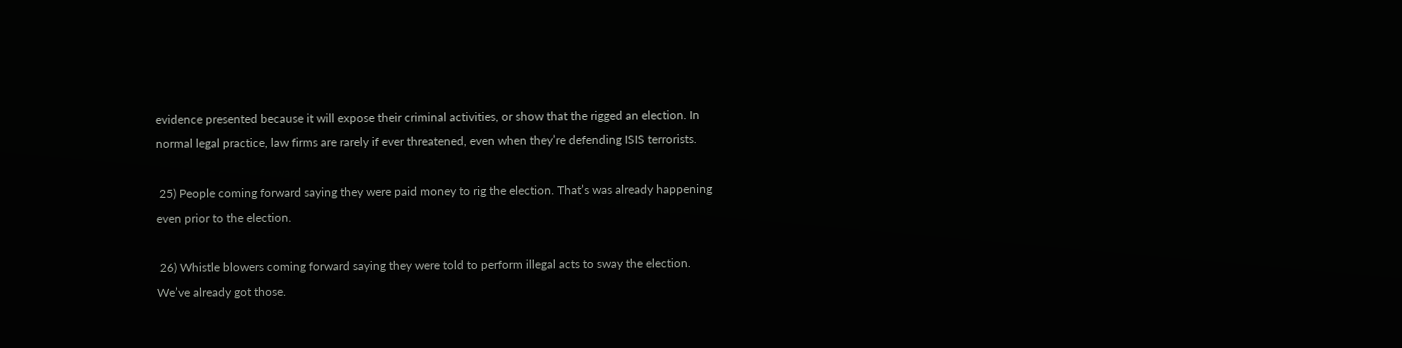evidence presented because it will expose their criminal activities, or show that the rigged an election. In normal legal practice, law firms are rarely if ever threatened, even when they’re defending ISIS terrorists.

 25) People coming forward saying they were paid money to rig the election. That’s was already happening even prior to the election.

 26) Whistle blowers coming forward saying they were told to perform illegal acts to sway the election. We’ve already got those.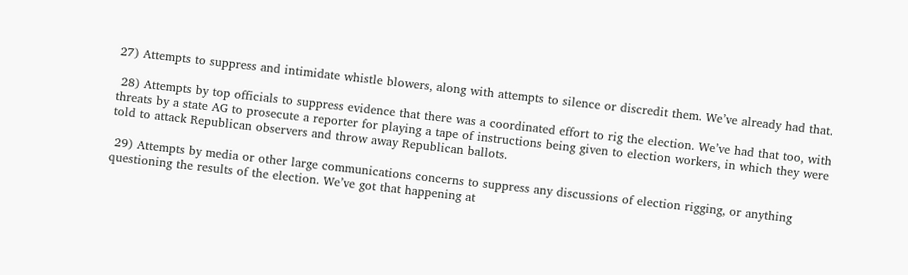27) Attempts to suppress and intimidate whistle blowers, along with attempts to silence or discredit them. We’ve already had that.

 28) Attempts by top officials to suppress evidence that there was a coordinated effort to rig the election. We’ve had that too, with threats by a state AG to prosecute a reporter for playing a tape of instructions being given to election workers, in which they were told to attack Republican observers and throw away Republican ballots.

 29) Attempts by media or other large communications concerns to suppress any discussions of election rigging, or anything questioning the results of the election. We’ve got that happening at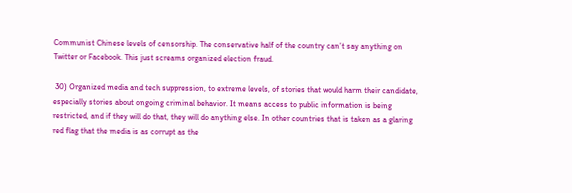Communist Chinese levels of censorship. The conservative half of the country can’t say anything on Twitter or Facebook. This just screams organized election fraud.

 30) Organized media and tech suppression, to extreme levels, of stories that would harm their candidate, especially stories about ongoing criminal behavior. It means access to public information is being restricted, and if they will do that, they will do anything else. In other countries that is taken as a glaring red flag that the media is as corrupt as the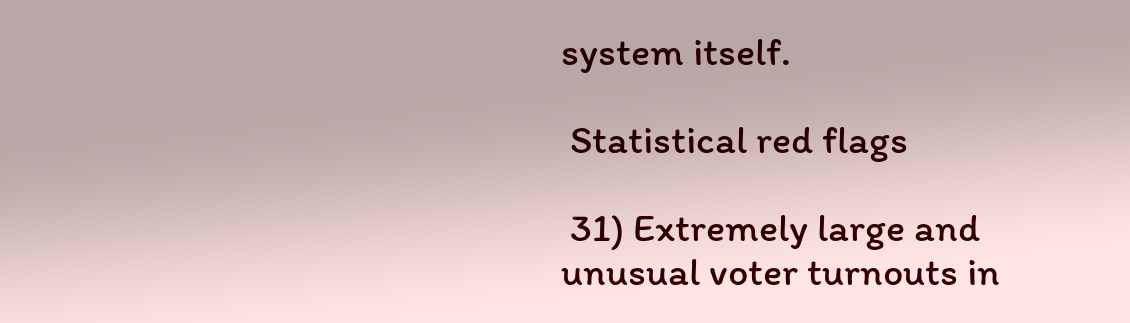system itself.

 Statistical red flags

 31) Extremely large and unusual voter turnouts in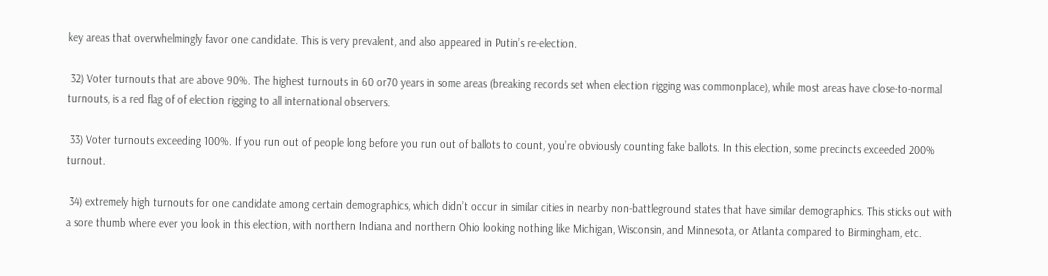key areas that overwhelmingly favor one candidate. This is very prevalent, and also appeared in Putin’s re-election.

 32) Voter turnouts that are above 90%. The highest turnouts in 60 or70 years in some areas (breaking records set when election rigging was commonplace), while most areas have close-to-normal turnouts, is a red flag of of election rigging to all international observers.

 33) Voter turnouts exceeding 100%. If you run out of people long before you run out of ballots to count, you’re obviously counting fake ballots. In this election, some precincts exceeded 200% turnout.

 34) extremely high turnouts for one candidate among certain demographics, which didn’t occur in similar cities in nearby non-battleground states that have similar demographics. This sticks out with a sore thumb where ever you look in this election, with northern Indiana and northern Ohio looking nothing like Michigan, Wisconsin, and Minnesota, or Atlanta compared to Birmingham, etc.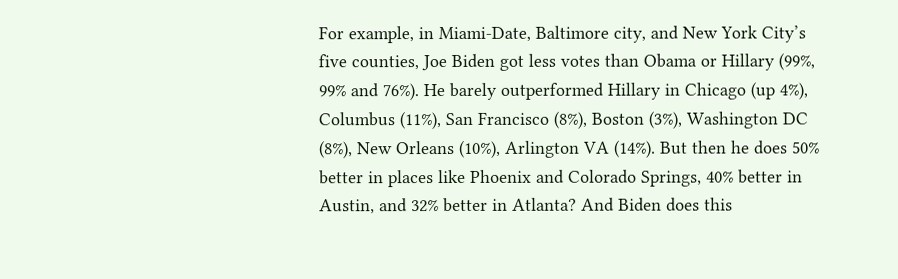For example, in Miami-Date, Baltimore city, and New York City’s five counties, Joe Biden got less votes than Obama or Hillary (99%, 99% and 76%). He barely outperformed Hillary in Chicago (up 4%), Columbus (11%), San Francisco (8%), Boston (3%), Washington DC (8%), New Orleans (10%), Arlington VA (14%). But then he does 50% better in places like Phoenix and Colorado Springs, 40% better in Austin, and 32% better in Atlanta? And Biden does this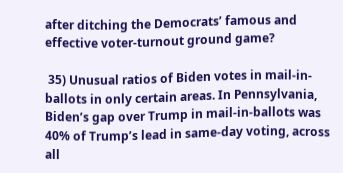after ditching the Democrats’ famous and effective voter-turnout ground game?

 35) Unusual ratios of Biden votes in mail-in-ballots in only certain areas. In Pennsylvania, Biden’s gap over Trump in mail-in-ballots was 40% of Trump’s lead in same-day voting, across all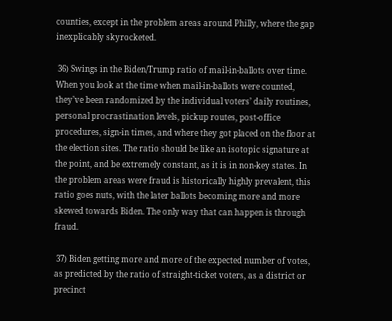counties, except in the problem areas around Philly, where the gap inexplicably skyrocketed.

 36) Swings in the Biden/Trump ratio of mail-in-ballots over time. When you look at the time when mail-in-ballots were counted, they’ve been randomized by the individual voters’ daily routines, personal procrastination levels, pickup routes, post-office procedures, sign-in times, and where they got placed on the floor at the election sites. The ratio should be like an isotopic signature at the point, and be extremely constant, as it is in non-key states. In the problem areas were fraud is historically highly prevalent, this ratio goes nuts, with the later ballots becoming more and more skewed towards Biden. The only way that can happen is through fraud.

 37) Biden getting more and more of the expected number of votes, as predicted by the ratio of straight-ticket voters, as a district or precinct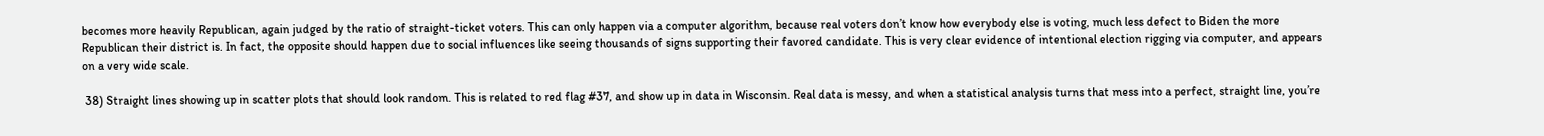becomes more heavily Republican, again judged by the ratio of straight-ticket voters. This can only happen via a computer algorithm, because real voters don’t know how everybody else is voting, much less defect to Biden the more Republican their district is. In fact, the opposite should happen due to social influences like seeing thousands of signs supporting their favored candidate. This is very clear evidence of intentional election rigging via computer, and appears on a very wide scale.

 38) Straight lines showing up in scatter plots that should look random. This is related to red flag #37, and show up in data in Wisconsin. Real data is messy, and when a statistical analysis turns that mess into a perfect, straight line, you’re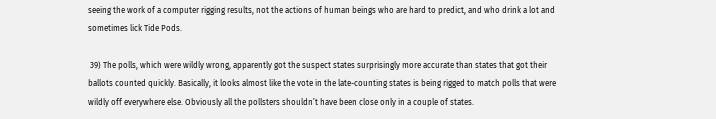seeing the work of a computer rigging results, not the actions of human beings who are hard to predict, and who drink a lot and sometimes lick Tide Pods.

 39) The polls, which were wildly wrong, apparently got the suspect states surprisingly more accurate than states that got their ballots counted quickly. Basically, it looks almost like the vote in the late-counting states is being rigged to match polls that were wildly off everywhere else. Obviously all the pollsters shouldn’t have been close only in a couple of states.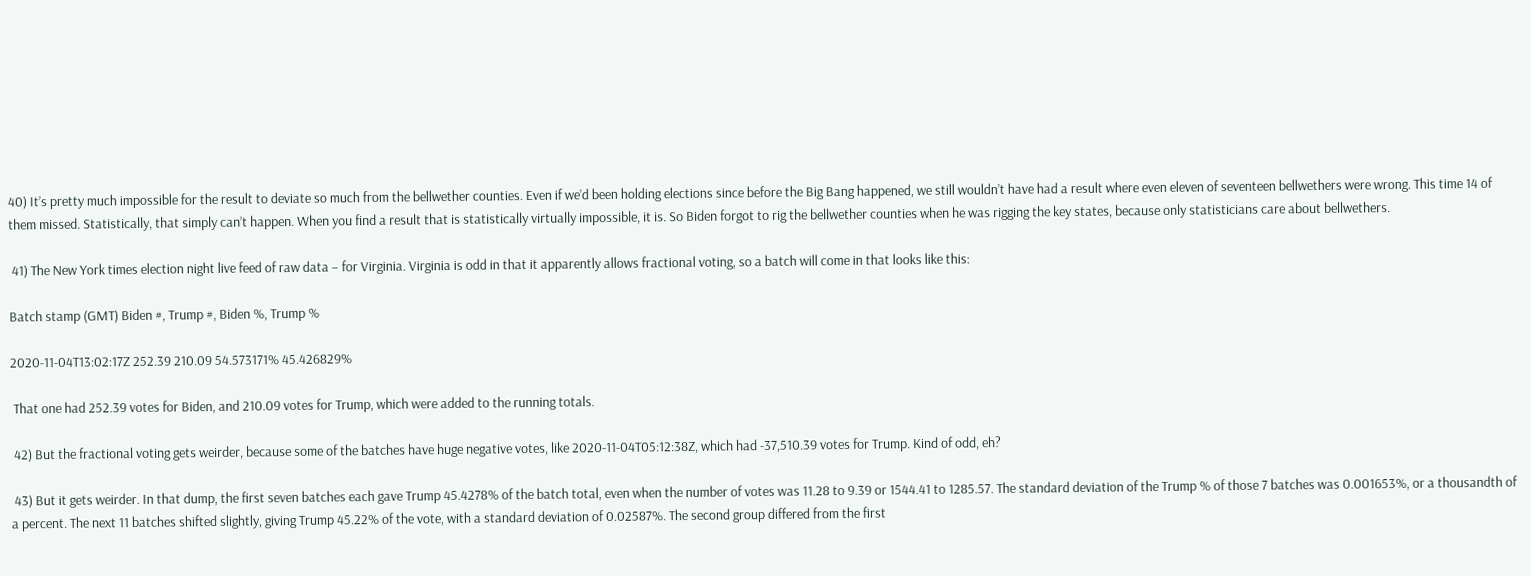40) It’s pretty much impossible for the result to deviate so much from the bellwether counties. Even if we’d been holding elections since before the Big Bang happened, we still wouldn’t have had a result where even eleven of seventeen bellwethers were wrong. This time 14 of them missed. Statistically, that simply can’t happen. When you find a result that is statistically virtually impossible, it is. So Biden forgot to rig the bellwether counties when he was rigging the key states, because only statisticians care about bellwethers.

 41) The New York times election night live feed of raw data – for Virginia. Virginia is odd in that it apparently allows fractional voting, so a batch will come in that looks like this:

Batch stamp (GMT) Biden #, Trump #, Biden %, Trump %

2020-11-04T13:02:17Z 252.39 210.09 54.573171% 45.426829%

 That one had 252.39 votes for Biden, and 210.09 votes for Trump, which were added to the running totals.

 42) But the fractional voting gets weirder, because some of the batches have huge negative votes, like 2020-11-04T05:12:38Z, which had -37,510.39 votes for Trump. Kind of odd, eh?

 43) But it gets weirder. In that dump, the first seven batches each gave Trump 45.4278% of the batch total, even when the number of votes was 11.28 to 9.39 or 1544.41 to 1285.57. The standard deviation of the Trump % of those 7 batches was 0.001653%, or a thousandth of a percent. The next 11 batches shifted slightly, giving Trump 45.22% of the vote, with a standard deviation of 0.02587%. The second group differed from the first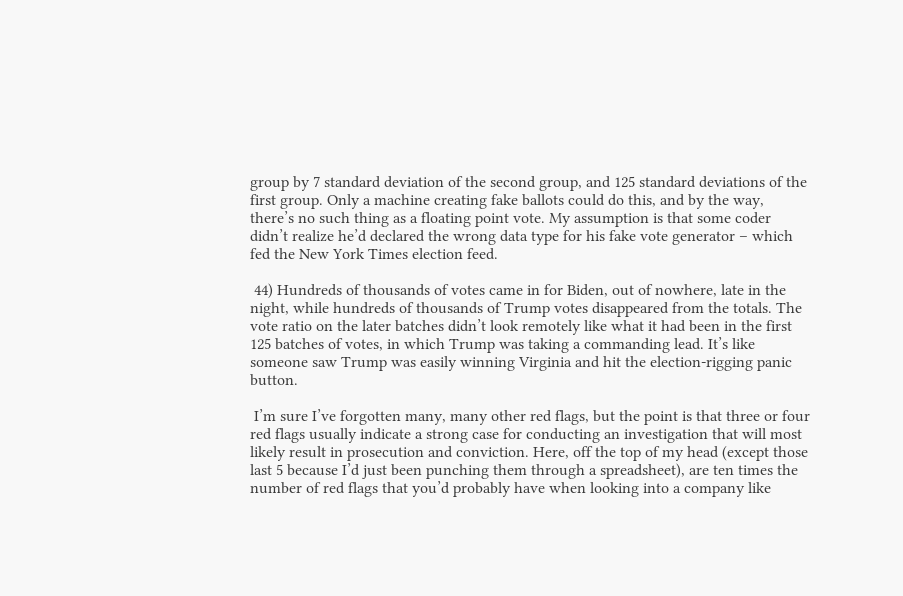group by 7 standard deviation of the second group, and 125 standard deviations of the first group. Only a machine creating fake ballots could do this, and by the way, there’s no such thing as a floating point vote. My assumption is that some coder didn’t realize he’d declared the wrong data type for his fake vote generator – which fed the New York Times election feed.

 44) Hundreds of thousands of votes came in for Biden, out of nowhere, late in the night, while hundreds of thousands of Trump votes disappeared from the totals. The vote ratio on the later batches didn’t look remotely like what it had been in the first 125 batches of votes, in which Trump was taking a commanding lead. It’s like someone saw Trump was easily winning Virginia and hit the election-rigging panic button.

 I’m sure I’ve forgotten many, many other red flags, but the point is that three or four red flags usually indicate a strong case for conducting an investigation that will most likely result in prosecution and conviction. Here, off the top of my head (except those last 5 because I’d just been punching them through a spreadsheet), are ten times the number of red flags that you’d probably have when looking into a company like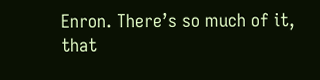Enron. There’s so much of it, that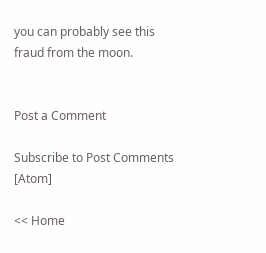you can probably see this fraud from the moon.


Post a Comment

Subscribe to Post Comments [Atom]

<< Home